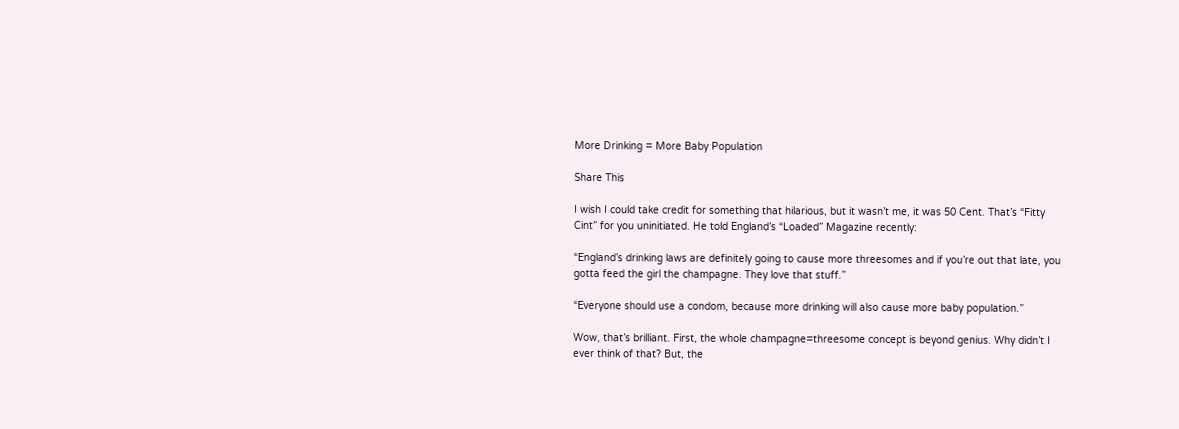More Drinking = More Baby Population

Share This

I wish I could take credit for something that hilarious, but it wasn’t me, it was 50 Cent. That’s “Fitty Cint” for you uninitiated. He told England’s “Loaded” Magazine recently:

“England’s drinking laws are definitely going to cause more threesomes and if you’re out that late, you gotta feed the girl the champagne. They love that stuff.”

“Everyone should use a condom, because more drinking will also cause more baby population.”

Wow, that’s brilliant. First, the whole champagne=threesome concept is beyond genius. Why didn’t I ever think of that? But, the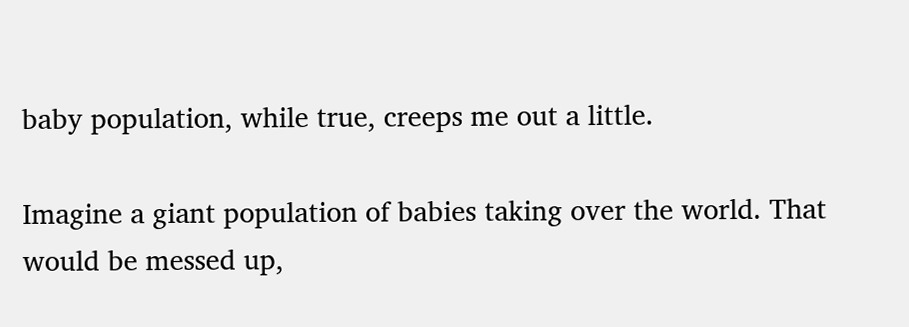baby population, while true, creeps me out a little.

Imagine a giant population of babies taking over the world. That would be messed up,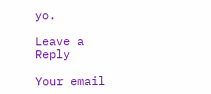yo.

Leave a Reply

Your email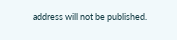address will not be published.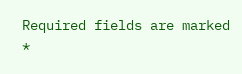Required fields are marked *